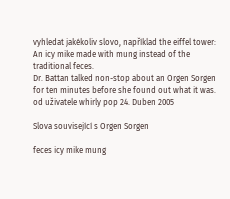vyhledat jakékoliv slovo, například the eiffel tower:
An icy mike made with mung instead of the traditional feces.
Dr. Battan talked non-stop about an Orgen Sorgen for ten minutes before she found out what it was.
od uživatele whirly pop 24. Duben 2005

Slova související s Orgen Sorgen

feces icy mike mung